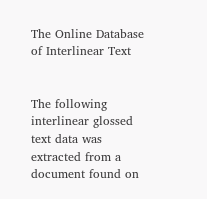The Online Database of Interlinear Text


The following interlinear glossed text data was extracted from a document found on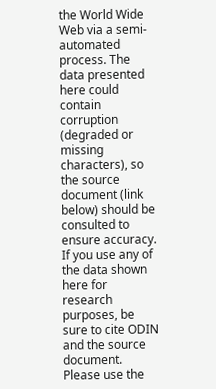the World Wide Web via a semi-automated process. The data presented here could contain corruption (degraded or missing characters), so the source document (link below) should be consulted to ensure accuracy. If you use any of the data shown here for research purposes, be sure to cite ODIN and the source document. Please use the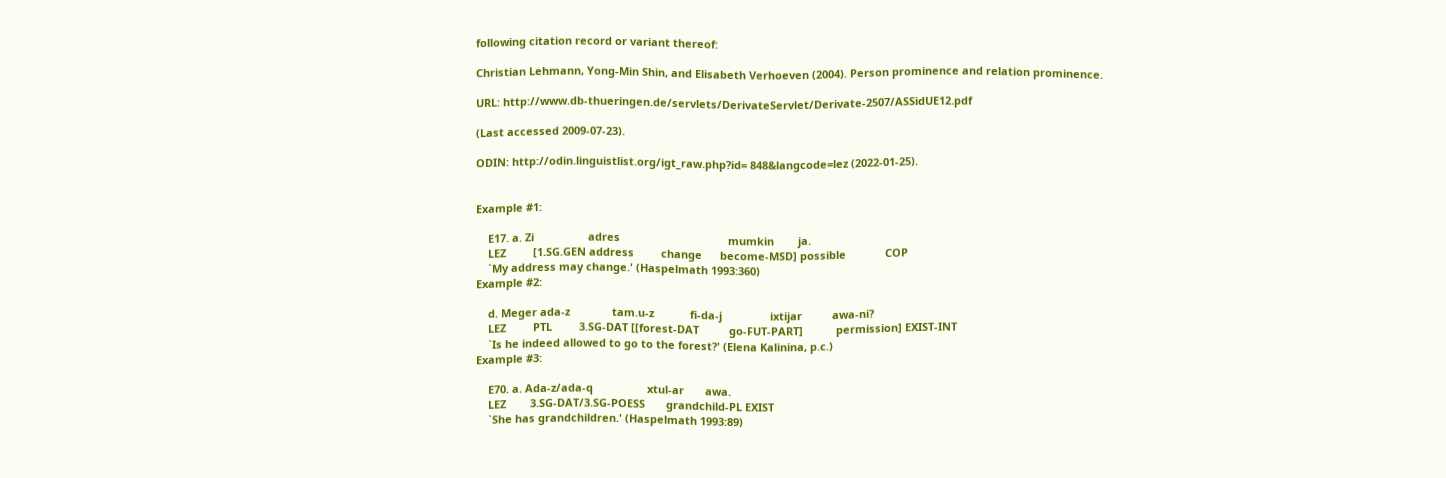following citation record or variant thereof:

Christian Lehmann, Yong-Min Shin, and Elisabeth Verhoeven (2004). Person prominence and relation prominence.

URL: http://www.db-thueringen.de/servlets/DerivateServlet/Derivate-2507/ASSidUE12.pdf

(Last accessed 2009-07-23).

ODIN: http://odin.linguistlist.org/igt_raw.php?id= 848&langcode=lez (2022-01-25).


Example #1:

    E17. a. Zi                  adres                                    mumkin        ja.
    LEZ         [1.SG.GEN address         change      become-MSD] possible             COP
    `My address may change.' (Haspelmath 1993:360)
Example #2:

    d. Meger ada-z              tam.u-z            fi-da-j                ixtijar          awa-ni?
    LEZ         PTL         3.SG-DAT [[forest-DAT          go-FUT-PART]           permission] EXIST-INT
    `Is he indeed allowed to go to the forest?' (Elena Kalinina, p.c.)
Example #3:

    E70. a. Ada-z/ada-q                  xtul-ar       awa.
    LEZ        3.SG-DAT/3.SG-POESS       grandchild-PL EXIST
    `She has grandchildren.' (Haspelmath 1993:89)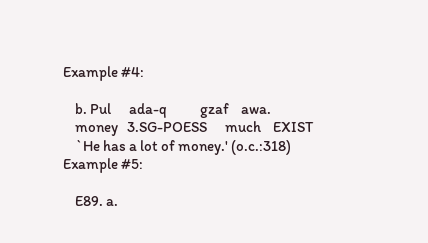Example #4:

    b. Pul      ada-q           gzaf    awa.
    money   3.SG-POESS      much    EXIST
    `He has a lot of money.' (o.c.:318)
Example #5:

    E89. a.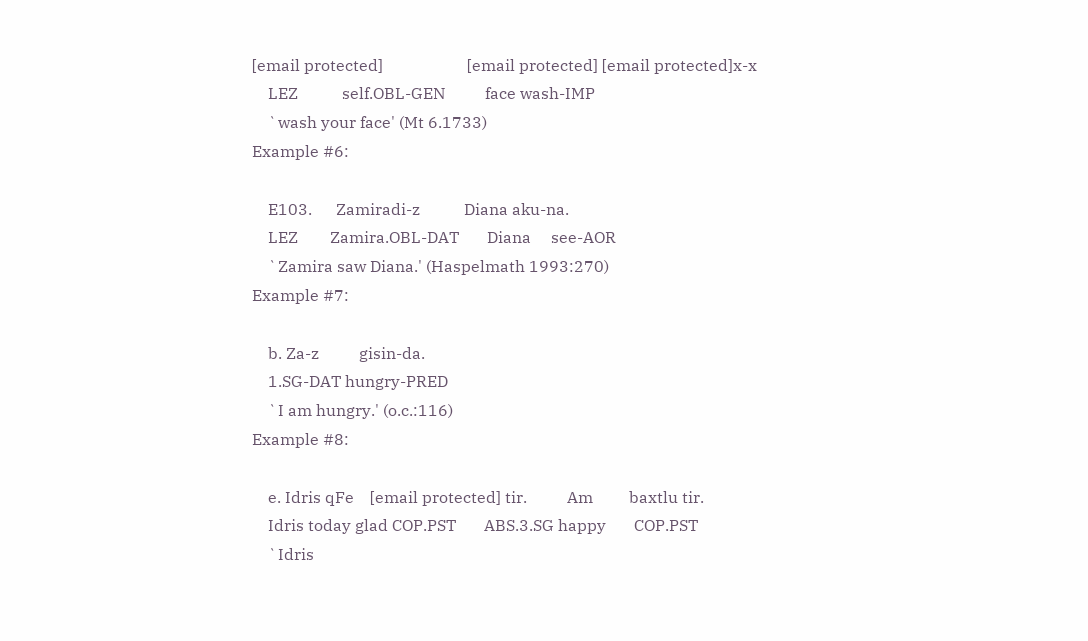[email protected]                     [email protected] [email protected]x-x
    LEZ           self.OBL-GEN          face wash-IMP
    `wash your face' (Mt 6.1733)
Example #6:

    E103.      Zamiradi-z           Diana aku-na.
    LEZ        Zamira.OBL-DAT       Diana     see-AOR
    `Zamira saw Diana.' (Haspelmath 1993:270)
Example #7:

    b. Za-z          gisin-da.
    1.SG-DAT hungry-PRED
    `I am hungry.' (o.c.:116)
Example #8:

    e. Idris qFe    [email protected] tir.          Am         baxtlu tir.
    Idris today glad COP.PST       ABS.3.SG happy       COP.PST
    `Idris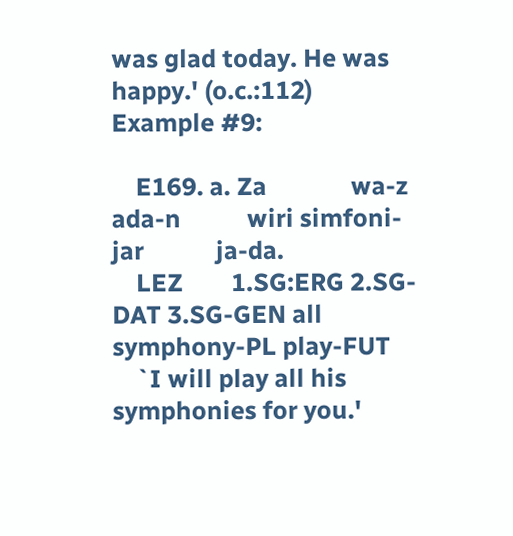was glad today. He was happy.' (o.c.:112)
Example #9:

    E169. a. Za              wa-z        ada-n           wiri simfoni-jar            ja-da.
    LEZ        1.SG:ERG 2.SG-DAT 3.SG-GEN all                    symphony-PL play-FUT
    `I will play all his symphonies for you.'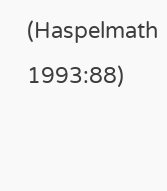(Haspelmath 1993:88)